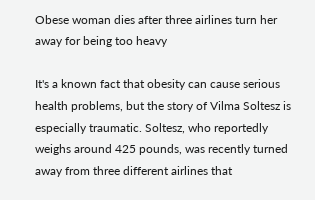Obese woman dies after three airlines turn her away for being too heavy

It's a known fact that obesity can cause serious health problems, but the story of Vilma Soltesz is especially traumatic. Soltesz, who reportedly weighs around 425 pounds, was recently turned away from three different airlines that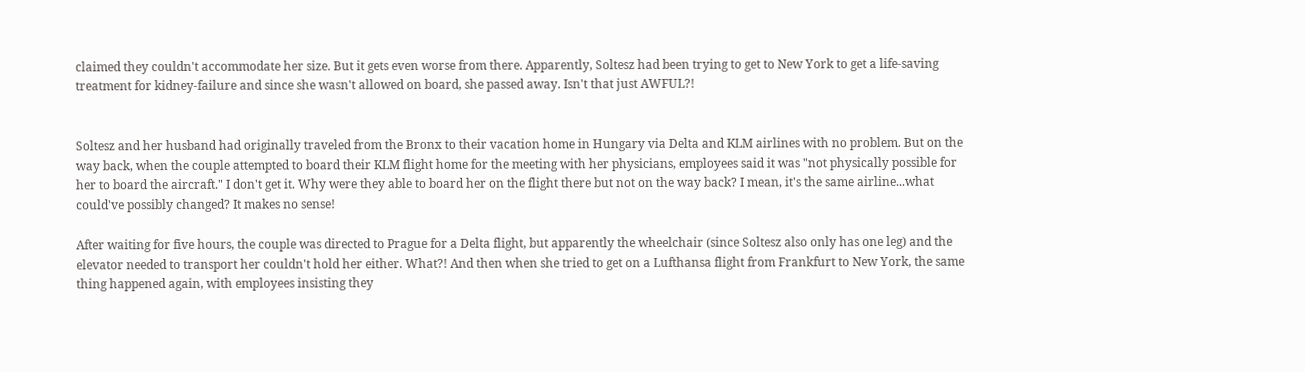claimed they couldn't accommodate her size. But it gets even worse from there. Apparently, Soltesz had been trying to get to New York to get a life-saving treatment for kidney-failure and since she wasn't allowed on board, she passed away. Isn't that just AWFUL?!


Soltesz and her husband had originally traveled from the Bronx to their vacation home in Hungary via Delta and KLM airlines with no problem. But on the way back, when the couple attempted to board their KLM flight home for the meeting with her physicians, employees said it was "not physically possible for her to board the aircraft." I don't get it. Why were they able to board her on the flight there but not on the way back? I mean, it's the same airline...what could've possibly changed? It makes no sense!

After waiting for five hours, the couple was directed to Prague for a Delta flight, but apparently the wheelchair (since Soltesz also only has one leg) and the elevator needed to transport her couldn't hold her either. What?! And then when she tried to get on a Lufthansa flight from Frankfurt to New York, the same thing happened again, with employees insisting they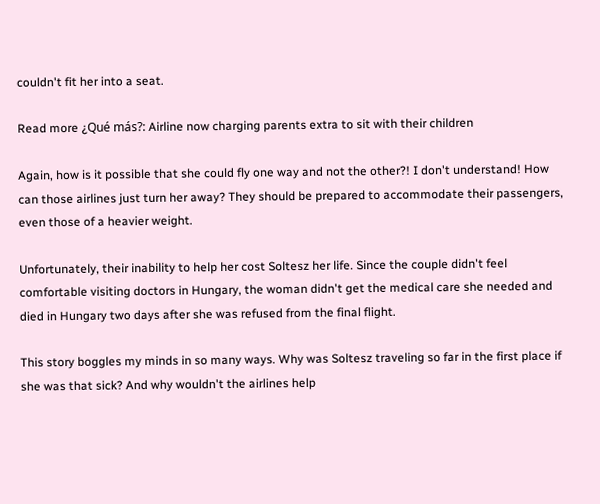couldn't fit her into a seat.

Read more ¿Qué más?: Airline now charging parents extra to sit with their children

Again, how is it possible that she could fly one way and not the other?! I don't understand! How can those airlines just turn her away? They should be prepared to accommodate their passengers, even those of a heavier weight.

Unfortunately, their inability to help her cost Soltesz her life. Since the couple didn't feel comfortable visiting doctors in Hungary, the woman didn't get the medical care she needed and died in Hungary two days after she was refused from the final flight.

This story boggles my minds in so many ways. Why was Soltesz traveling so far in the first place if she was that sick? And why wouldn't the airlines help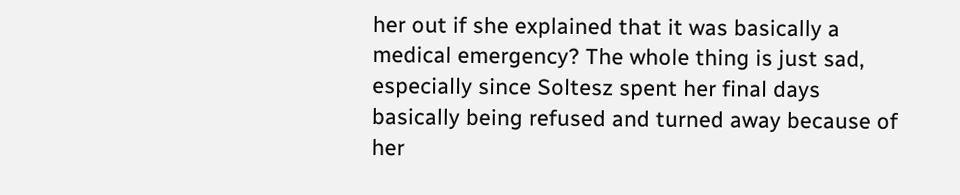her out if she explained that it was basically a medical emergency? The whole thing is just sad, especially since Soltesz spent her final days basically being refused and turned away because of her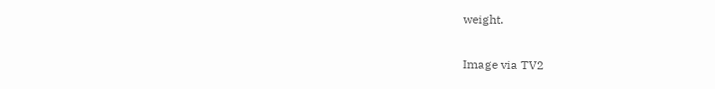weight.

Image via TV2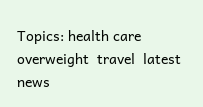Topics: health care  overweight  travel  latest news